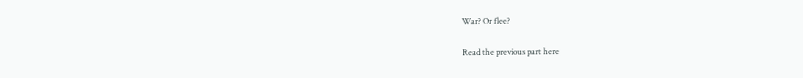War? Or flee?

Read the previous part here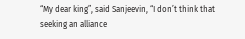“My dear king”, said Sanjeevin, “I don’t think that seeking an alliance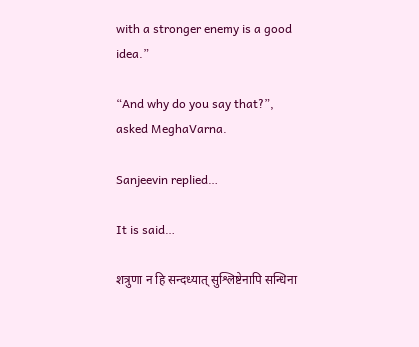with a stronger enemy is a good idea.”

“And why do you say that?”, asked MeghaVarna.

Sanjeevin replied…

It is said…

शत्रुणा न हि सन्दध्यात् सुश्लिष्टेनापि सन्धिना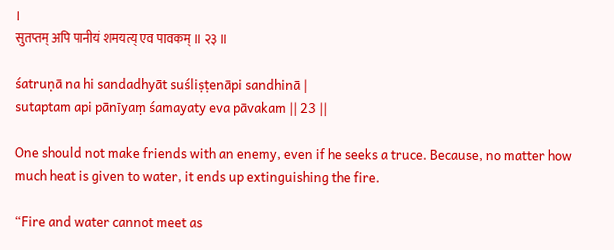।
सुतप्तम् अपि पानीयं शमयत्य् एव पावकम् ॥ २३ ॥

śatruṇā na hi sandadhyāt suśliṣṭenāpi sandhinā |
sutaptam api pānīyaṃ śamayaty eva pāvakam || 23 ||

One should not make friends with an enemy, even if he seeks a truce. Because, no matter how much heat is given to water, it ends up extinguishing the fire.

“Fire and water cannot meet as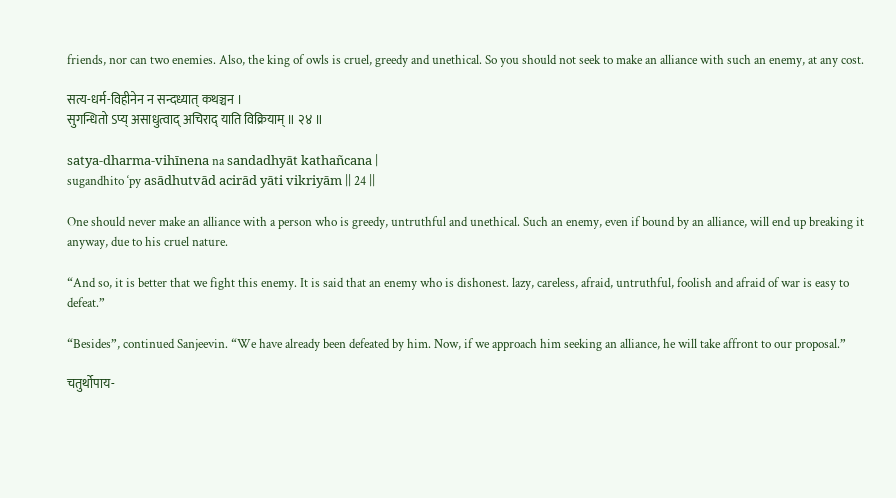friends, nor can two enemies. Also, the king of owls is cruel, greedy and unethical. So you should not seek to make an alliance with such an enemy, at any cost.

सत्य-धर्म-विहीनेन न सन्दध्यात् कथञ्चन ।
सुगन्धितो ऽप्य् असाधुत्वाद् अचिराद् याति विक्रियाम् ॥ २४ ॥

satya-dharma-vihīnena na sandadhyāt kathañcana |
sugandhito ‘py asādhutvād acirād yāti vikriyām || 24 ||

One should never make an alliance with a person who is greedy, untruthful and unethical. Such an enemy, even if bound by an alliance, will end up breaking it anyway, due to his cruel nature.

“And so, it is better that we fight this enemy. It is said that an enemy who is dishonest. lazy, careless, afraid, untruthful, foolish and afraid of war is easy to defeat.”

“Besides”, continued Sanjeevin. “We have already been defeated by him. Now, if we approach him seeking an alliance, he will take affront to our proposal.”

चतुर्थोपाय-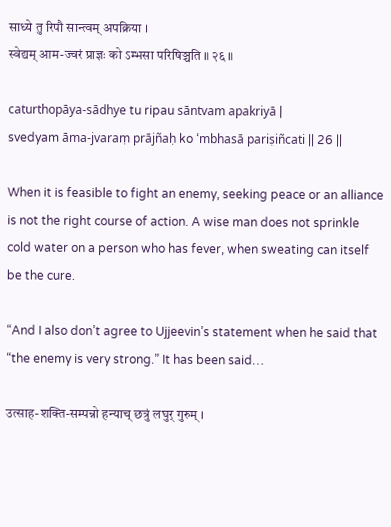साध्ये तु रिपौ सान्त्वम् अपक्रिया ।
स्वेद्यम् आम-ज्वरं प्राज्ञः को ऽम्भसा परिषिञ्चति ॥ २६ ॥

caturthopāya-sādhye tu ripau sāntvam apakriyā |
svedyam āma-jvaraṃ prājñaḥ ko ‘mbhasā pariṣiñcati || 26 ||

When it is feasible to fight an enemy, seeking peace or an alliance is not the right course of action. A wise man does not sprinkle cold water on a person who has fever, when sweating can itself be the cure.

“And I also don’t agree to Ujjeevin’s statement when he said that “the enemy is very strong.” It has been said…

उत्साह-शक्ति-सम्पन्नो हन्याच् छत्रुं लघुर् गुरुम् ।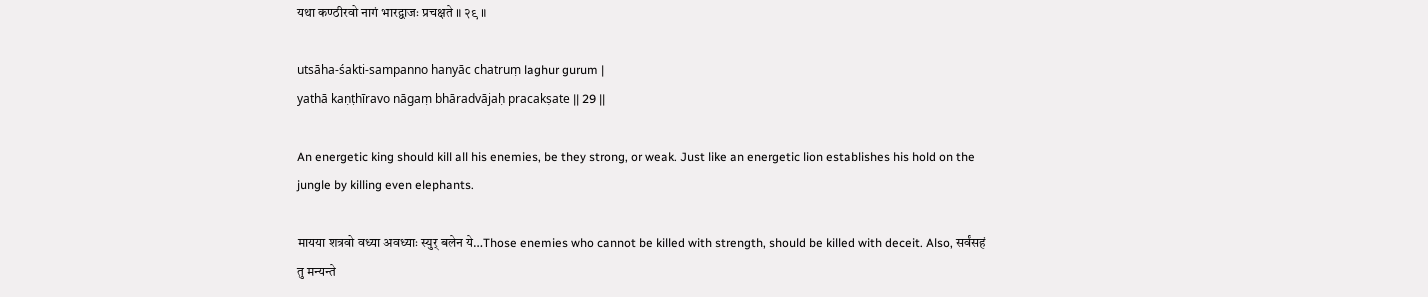यथा कण्ठीरवो नागं भारद्वाजः प्रचक्षते ॥ २९ ॥

utsāha-śakti-sampanno hanyāc chatruṃ laghur gurum |
yathā kaṇṭhīravo nāgaṃ bhāradvājaḥ pracakṣate || 29 ||

An energetic king should kill all his enemies, be they strong, or weak. Just like an energetic lion establishes his hold on the jungle by killing even elephants.

मायया शत्रवो वध्या अवध्याः स्युर् बलेन ये…Those enemies who cannot be killed with strength, should be killed with deceit. Also, सर्वंसहं तु मन्यन्ते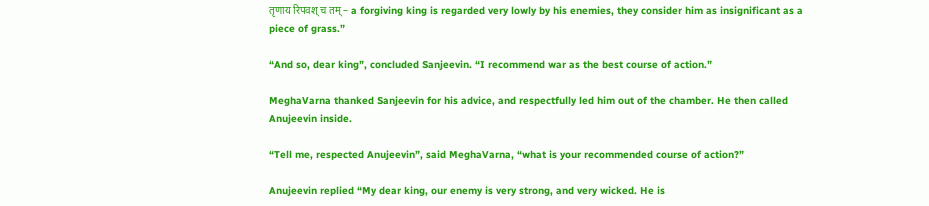तृणाय रिपवश् च तम् – a forgiving king is regarded very lowly by his enemies, they consider him as insignificant as a piece of grass.”

“And so, dear king”, concluded Sanjeevin. “I recommend war as the best course of action.”

MeghaVarna thanked Sanjeevin for his advice, and respectfully led him out of the chamber. He then called Anujeevin inside.

“Tell me, respected Anujeevin”, said MeghaVarna, “what is your recommended course of action?”

Anujeevin replied “My dear king, our enemy is very strong, and very wicked. He is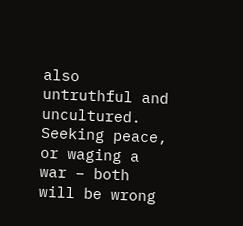also untruthful and uncultured. Seeking peace, or waging a war – both will be wrong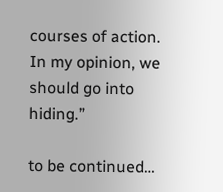courses of action. In my opinion, we should go into hiding.”

to be continued…